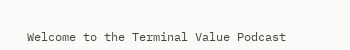Welcome to the Terminal Value Podcast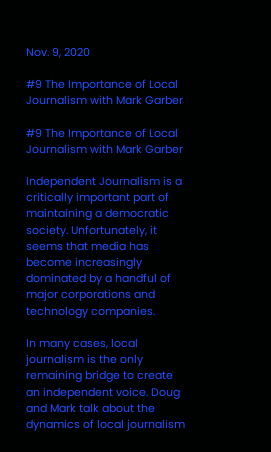Nov. 9, 2020

#9 The Importance of Local Journalism with Mark Garber

#9 The Importance of Local Journalism with Mark Garber

Independent Journalism is a critically important part of maintaining a democratic society. Unfortunately, it seems that media has become increasingly dominated by a handful of major corporations and technology companies.

In many cases, local journalism is the only remaining bridge to create an independent voice. Doug and Mark talk about the dynamics of local journalism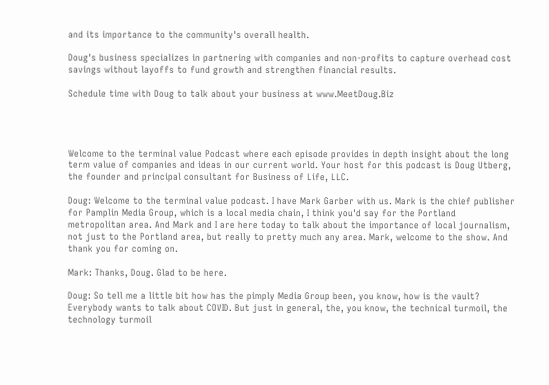and its importance to the community's overall health.

Doug's business specializes in partnering with companies and non-profits to capture overhead cost savings without layoffs to fund growth and strengthen financial results.

Schedule time with Doug to talk about your business at www.MeetDoug.Biz




Welcome to the terminal value Podcast where each episode provides in depth insight about the long term value of companies and ideas in our current world. Your host for this podcast is Doug Utberg, the founder and principal consultant for Business of Life, LLC.

Doug: Welcome to the terminal value podcast. I have Mark Garber with us. Mark is the chief publisher for Pamplin Media Group, which is a local media chain, I think you'd say for the Portland metropolitan area. And Mark and I are here today to talk about the importance of local journalism, not just to the Portland area, but really to pretty much any area. Mark, welcome to the show. And thank you for coming on.

Mark: Thanks, Doug. Glad to be here.

Doug: So tell me a little bit how has the pimply Media Group been, you know, how is the vault? Everybody wants to talk about COVID. But just in general, the, you know, the technical turmoil, the technology turmoil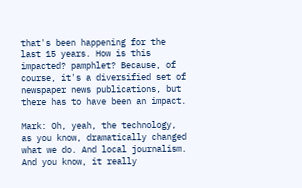that's been happening for the last 15 years. How is this impacted? pamphlet? Because, of course, it's a diversified set of newspaper news publications, but there has to have been an impact.

Mark: Oh, yeah, the technology, as you know, dramatically changed what we do. And local journalism. And you know, it really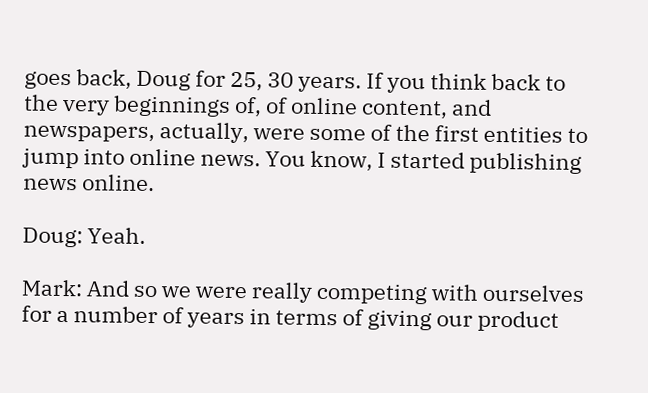goes back, Doug for 25, 30 years. If you think back to the very beginnings of, of online content, and newspapers, actually, were some of the first entities to jump into online news. You know, I started publishing news online.

Doug: Yeah.

Mark: And so we were really competing with ourselves for a number of years in terms of giving our product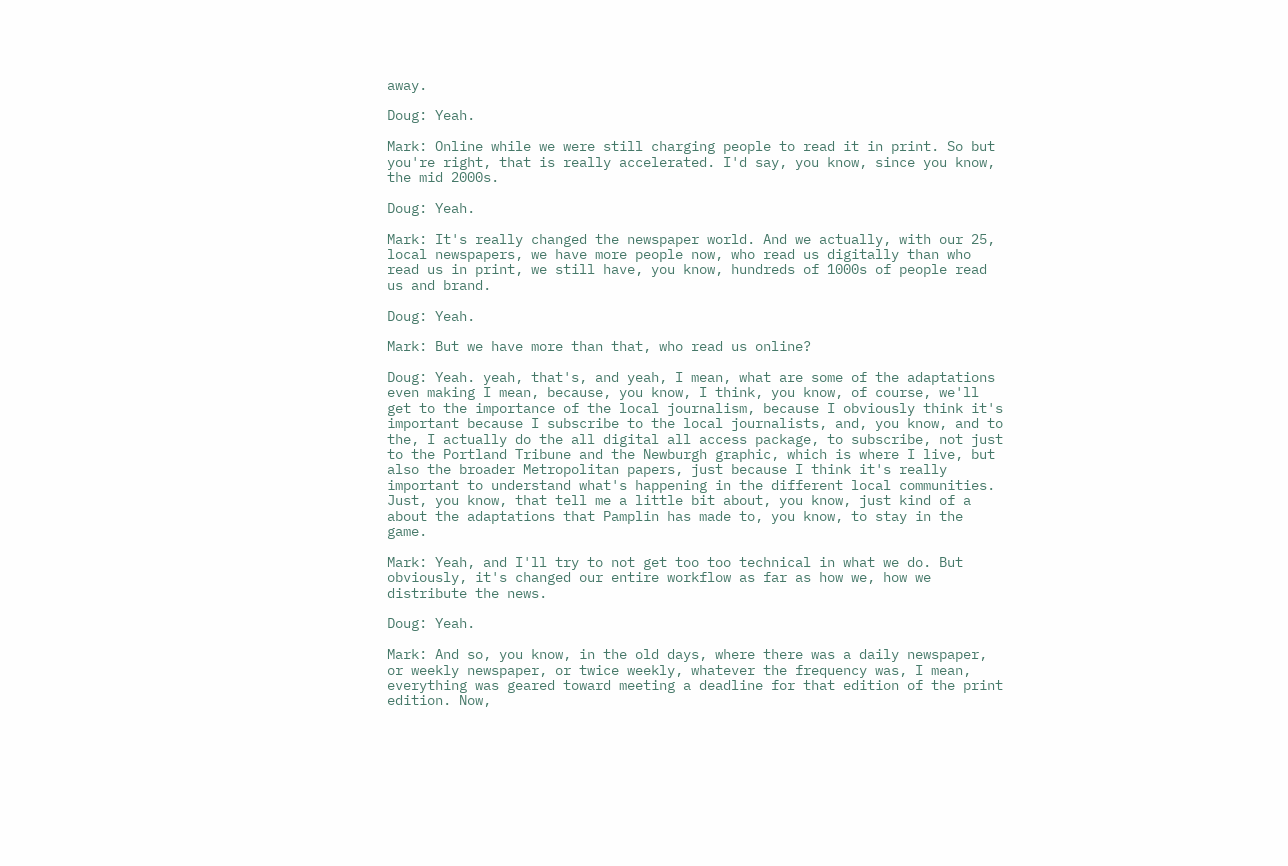away.

Doug: Yeah.

Mark: Online while we were still charging people to read it in print. So but you're right, that is really accelerated. I'd say, you know, since you know, the mid 2000s.

Doug: Yeah.

Mark: It's really changed the newspaper world. And we actually, with our 25, local newspapers, we have more people now, who read us digitally than who read us in print, we still have, you know, hundreds of 1000s of people read us and brand.

Doug: Yeah.

Mark: But we have more than that, who read us online?

Doug: Yeah. yeah, that's, and yeah, I mean, what are some of the adaptations even making I mean, because, you know, I think, you know, of course, we'll get to the importance of the local journalism, because I obviously think it's important because I subscribe to the local journalists, and, you know, and to the, I actually do the all digital all access package, to subscribe, not just to the Portland Tribune and the Newburgh graphic, which is where I live, but also the broader Metropolitan papers, just because I think it's really important to understand what's happening in the different local communities. Just, you know, that tell me a little bit about, you know, just kind of a about the adaptations that Pamplin has made to, you know, to stay in the game.

Mark: Yeah, and I'll try to not get too too technical in what we do. But obviously, it's changed our entire workflow as far as how we, how we distribute the news.

Doug: Yeah.

Mark: And so, you know, in the old days, where there was a daily newspaper, or weekly newspaper, or twice weekly, whatever the frequency was, I mean, everything was geared toward meeting a deadline for that edition of the print edition. Now,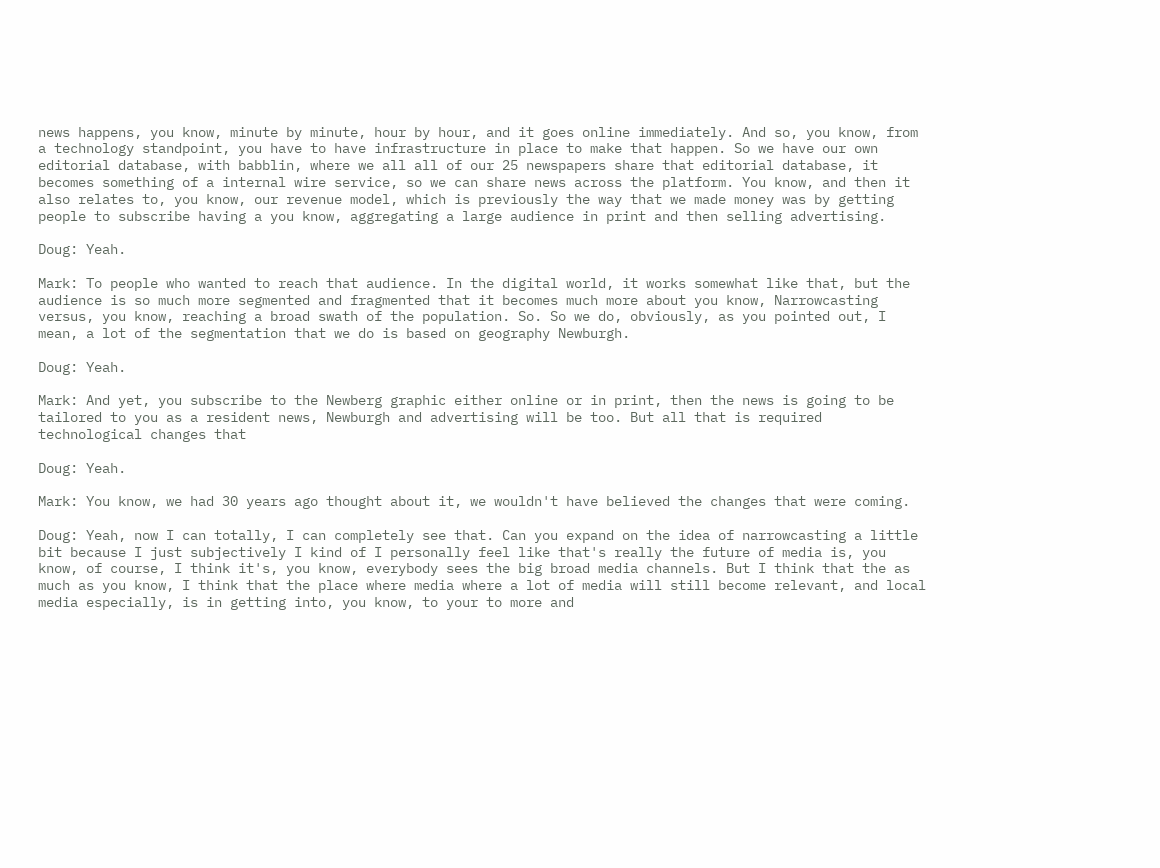news happens, you know, minute by minute, hour by hour, and it goes online immediately. And so, you know, from a technology standpoint, you have to have infrastructure in place to make that happen. So we have our own editorial database, with babblin, where we all all of our 25 newspapers share that editorial database, it becomes something of a internal wire service, so we can share news across the platform. You know, and then it also relates to, you know, our revenue model, which is previously the way that we made money was by getting people to subscribe having a you know, aggregating a large audience in print and then selling advertising.

Doug: Yeah.

Mark: To people who wanted to reach that audience. In the digital world, it works somewhat like that, but the audience is so much more segmented and fragmented that it becomes much more about you know, Narrowcasting versus, you know, reaching a broad swath of the population. So. So we do, obviously, as you pointed out, I mean, a lot of the segmentation that we do is based on geography Newburgh.

Doug: Yeah.

Mark: And yet, you subscribe to the Newberg graphic either online or in print, then the news is going to be tailored to you as a resident news, Newburgh and advertising will be too. But all that is required technological changes that

Doug: Yeah.

Mark: You know, we had 30 years ago thought about it, we wouldn't have believed the changes that were coming.

Doug: Yeah, now I can totally, I can completely see that. Can you expand on the idea of narrowcasting a little bit because I just subjectively I kind of I personally feel like that's really the future of media is, you know, of course, I think it's, you know, everybody sees the big broad media channels. But I think that the as much as you know, I think that the place where media where a lot of media will still become relevant, and local media especially, is in getting into, you know, to your to more and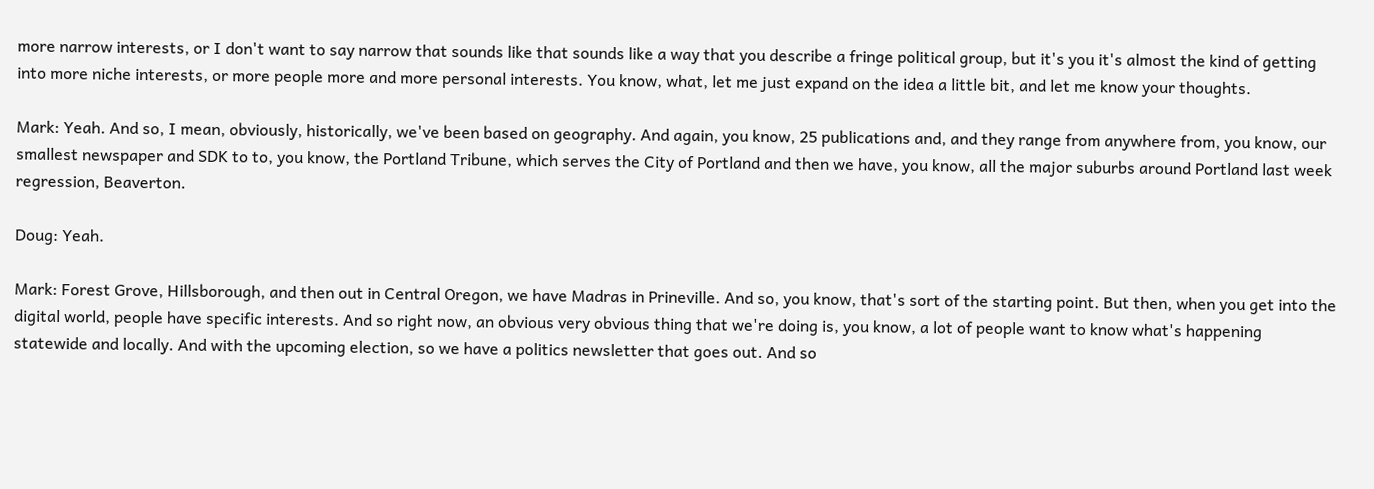more narrow interests, or I don't want to say narrow that sounds like that sounds like a way that you describe a fringe political group, but it's you it's almost the kind of getting into more niche interests, or more people more and more personal interests. You know, what, let me just expand on the idea a little bit, and let me know your thoughts.

Mark: Yeah. And so, I mean, obviously, historically, we've been based on geography. And again, you know, 25 publications and, and they range from anywhere from, you know, our smallest newspaper and SDK to to, you know, the Portland Tribune, which serves the City of Portland and then we have, you know, all the major suburbs around Portland last week regression, Beaverton.

Doug: Yeah.

Mark: Forest Grove, Hillsborough, and then out in Central Oregon, we have Madras in Prineville. And so, you know, that's sort of the starting point. But then, when you get into the digital world, people have specific interests. And so right now, an obvious very obvious thing that we're doing is, you know, a lot of people want to know what's happening statewide and locally. And with the upcoming election, so we have a politics newsletter that goes out. And so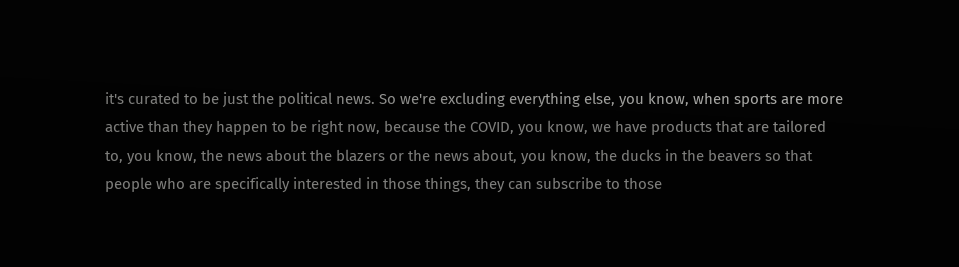it's curated to be just the political news. So we're excluding everything else, you know, when sports are more active than they happen to be right now, because the COVID, you know, we have products that are tailored to, you know, the news about the blazers or the news about, you know, the ducks in the beavers so that people who are specifically interested in those things, they can subscribe to those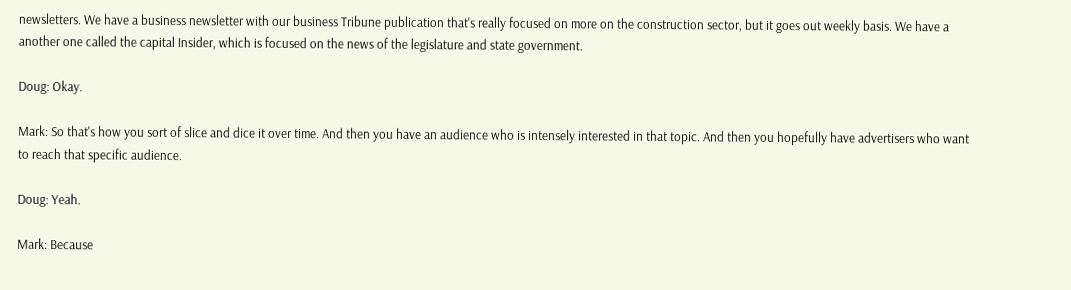newsletters. We have a business newsletter with our business Tribune publication that's really focused on more on the construction sector, but it goes out weekly basis. We have a another one called the capital Insider, which is focused on the news of the legislature and state government.

Doug: Okay.

Mark: So that's how you sort of slice and dice it over time. And then you have an audience who is intensely interested in that topic. And then you hopefully have advertisers who want to reach that specific audience.

Doug: Yeah.

Mark: Because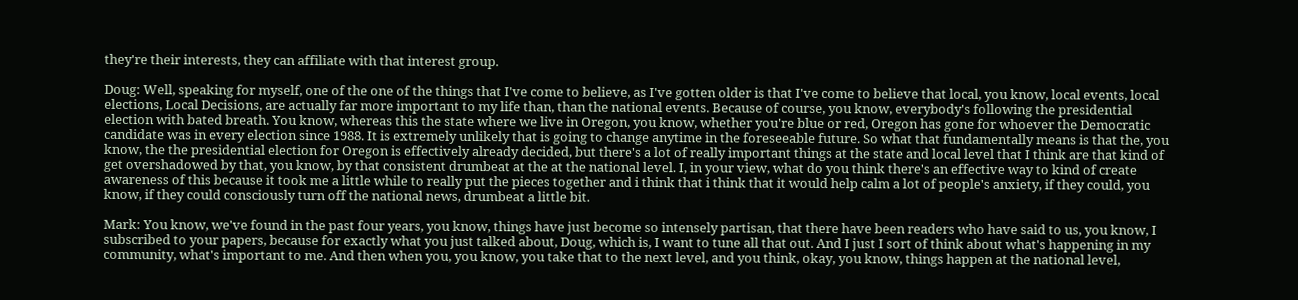they're their interests, they can affiliate with that interest group.

Doug: Well, speaking for myself, one of the one of the things that I've come to believe, as I've gotten older is that I've come to believe that local, you know, local events, local elections, Local Decisions, are actually far more important to my life than, than the national events. Because of course, you know, everybody's following the presidential election with bated breath. You know, whereas this the state where we live in Oregon, you know, whether you're blue or red, Oregon has gone for whoever the Democratic candidate was in every election since 1988. It is extremely unlikely that is going to change anytime in the foreseeable future. So what that fundamentally means is that the, you know, the the presidential election for Oregon is effectively already decided, but there's a lot of really important things at the state and local level that I think are that kind of get overshadowed by that, you know, by that consistent drumbeat at the at the national level. I, in your view, what do you think there's an effective way to kind of create awareness of this because it took me a little while to really put the pieces together and i think that i think that it would help calm a lot of people's anxiety, if they could, you know, if they could consciously turn off the national news, drumbeat a little bit.

Mark: You know, we've found in the past four years, you know, things have just become so intensely partisan, that there have been readers who have said to us, you know, I subscribed to your papers, because for exactly what you just talked about, Doug, which is, I want to tune all that out. And I just I sort of think about what's happening in my community, what's important to me. And then when you, you know, you take that to the next level, and you think, okay, you know, things happen at the national level,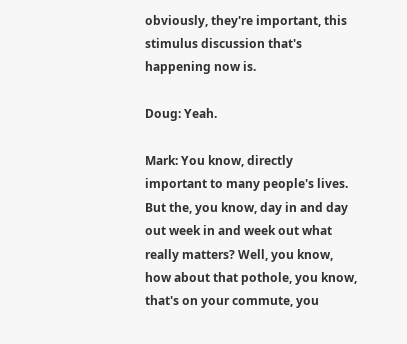obviously, they're important, this stimulus discussion that's happening now is.

Doug: Yeah.

Mark: You know, directly important to many people's lives. But the, you know, day in and day out week in and week out what really matters? Well, you know, how about that pothole, you know, that's on your commute, you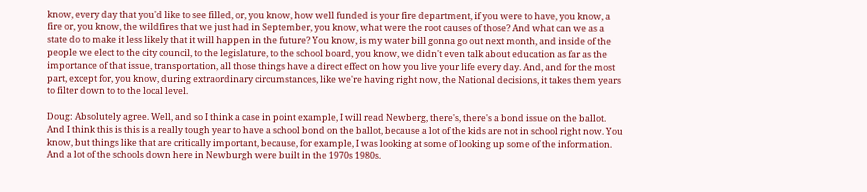know, every day that you'd like to see filled, or, you know, how well funded is your fire department, if you were to have, you know, a fire or, you know, the wildfires that we just had in September, you know, what were the root causes of those? And what can we as a state do to make it less likely that it will happen in the future? You know, is my water bill gonna go out next month, and inside of the people we elect to the city council, to the legislature, to the school board, you know, we didn't even talk about education as far as the importance of that issue, transportation, all those things have a direct effect on how you live your life every day. And, and for the most part, except for, you know, during extraordinary circumstances, like we're having right now, the National decisions, it takes them years to filter down to to the local level.

Doug: Absolutely agree. Well, and so I think a case in point example, I will read Newberg, there's, there's a bond issue on the ballot. And I think this is this is a really tough year to have a school bond on the ballot, because a lot of the kids are not in school right now. You know, but things like that are critically important, because, for example, I was looking at some of looking up some of the information. And a lot of the schools down here in Newburgh were built in the 1970s 1980s.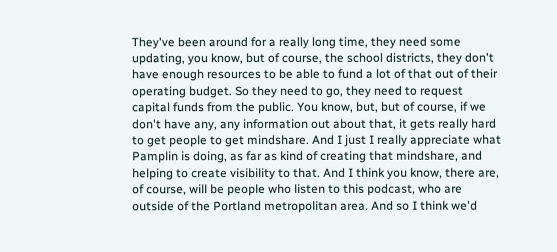They've been around for a really long time, they need some updating, you know, but of course, the school districts, they don't have enough resources to be able to fund a lot of that out of their operating budget. So they need to go, they need to request capital funds from the public. You know, but, but of course, if we don't have any, any information out about that, it gets really hard to get people to get mindshare. And I just I really appreciate what Pamplin is doing, as far as kind of creating that mindshare, and helping to create visibility to that. And I think you know, there are, of course, will be people who listen to this podcast, who are outside of the Portland metropolitan area. And so I think we'd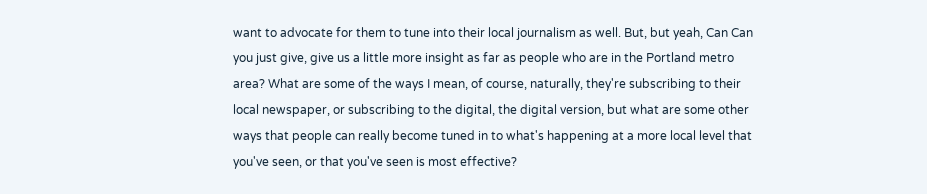want to advocate for them to tune into their local journalism as well. But, but yeah, Can Can you just give, give us a little more insight as far as people who are in the Portland metro area? What are some of the ways I mean, of course, naturally, they're subscribing to their local newspaper, or subscribing to the digital, the digital version, but what are some other ways that people can really become tuned in to what's happening at a more local level that you've seen, or that you've seen is most effective?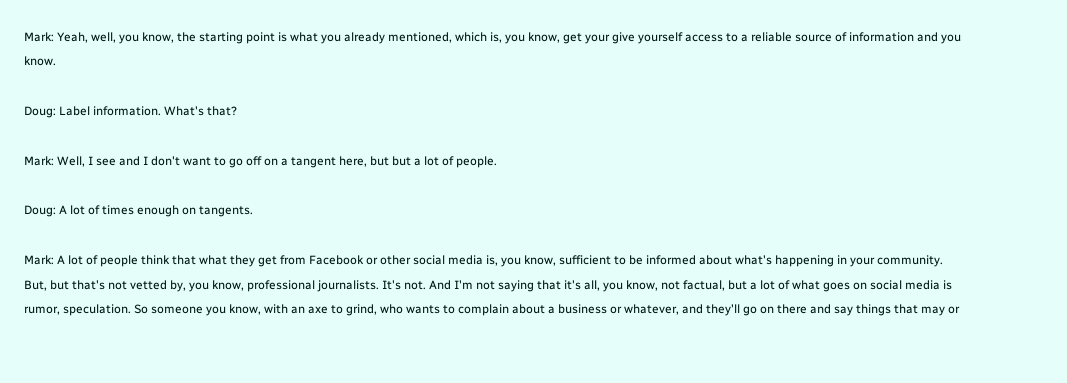Mark: Yeah, well, you know, the starting point is what you already mentioned, which is, you know, get your give yourself access to a reliable source of information and you know.

Doug: Label information. What's that?

Mark: Well, I see and I don't want to go off on a tangent here, but but a lot of people.

Doug: A lot of times enough on tangents.

Mark: A lot of people think that what they get from Facebook or other social media is, you know, sufficient to be informed about what's happening in your community. But, but that's not vetted by, you know, professional journalists. It's not. And I'm not saying that it's all, you know, not factual, but a lot of what goes on social media is rumor, speculation. So someone you know, with an axe to grind, who wants to complain about a business or whatever, and they'll go on there and say things that may or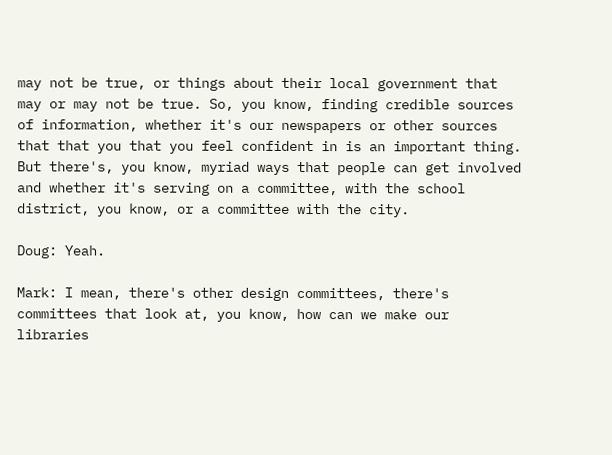may not be true, or things about their local government that may or may not be true. So, you know, finding credible sources of information, whether it's our newspapers or other sources that that you that you feel confident in is an important thing. But there's, you know, myriad ways that people can get involved and whether it's serving on a committee, with the school district, you know, or a committee with the city.

Doug: Yeah.

Mark: I mean, there's other design committees, there's committees that look at, you know, how can we make our libraries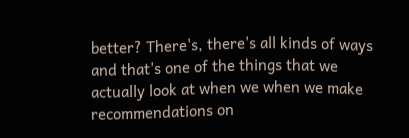better? There's, there's all kinds of ways and that's one of the things that we actually look at when we when we make recommendations on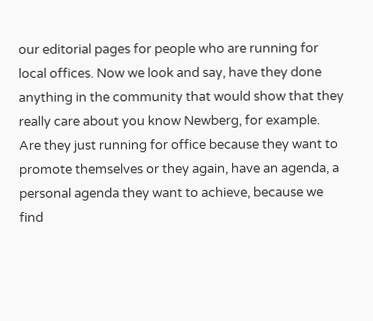our editorial pages for people who are running for local offices. Now we look and say, have they done anything in the community that would show that they really care about you know Newberg, for example. Are they just running for office because they want to promote themselves or they again, have an agenda, a personal agenda they want to achieve, because we find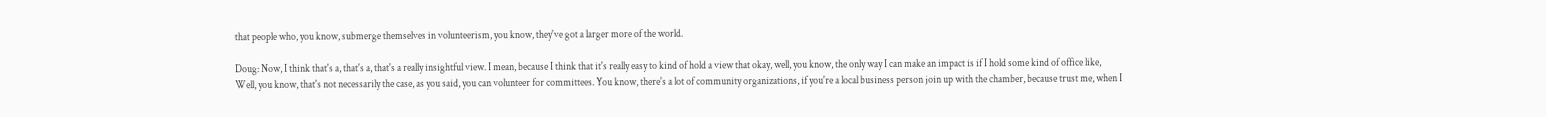that people who, you know, submerge themselves in volunteerism, you know, they've got a larger more of the world.

Doug: Now, I think that's a, that's a, that's a really insightful view. I mean, because I think that it's really easy to kind of hold a view that okay, well, you know, the only way I can make an impact is if I hold some kind of office like, Well, you know, that's not necessarily the case, as you said, you can volunteer for committees. You know, there's a lot of community organizations, if you're a local business person join up with the chamber, because trust me, when I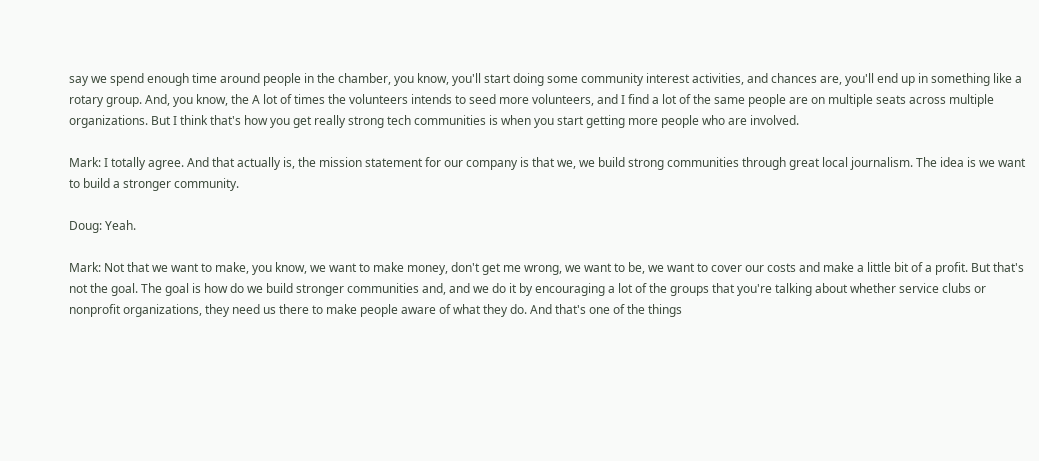say we spend enough time around people in the chamber, you know, you'll start doing some community interest activities, and chances are, you'll end up in something like a rotary group. And, you know, the A lot of times the volunteers intends to seed more volunteers, and I find a lot of the same people are on multiple seats across multiple organizations. But I think that's how you get really strong tech communities is when you start getting more people who are involved.

Mark: I totally agree. And that actually is, the mission statement for our company is that we, we build strong communities through great local journalism. The idea is we want to build a stronger community.

Doug: Yeah.

Mark: Not that we want to make, you know, we want to make money, don't get me wrong, we want to be, we want to cover our costs and make a little bit of a profit. But that's not the goal. The goal is how do we build stronger communities and, and we do it by encouraging a lot of the groups that you're talking about whether service clubs or nonprofit organizations, they need us there to make people aware of what they do. And that's one of the things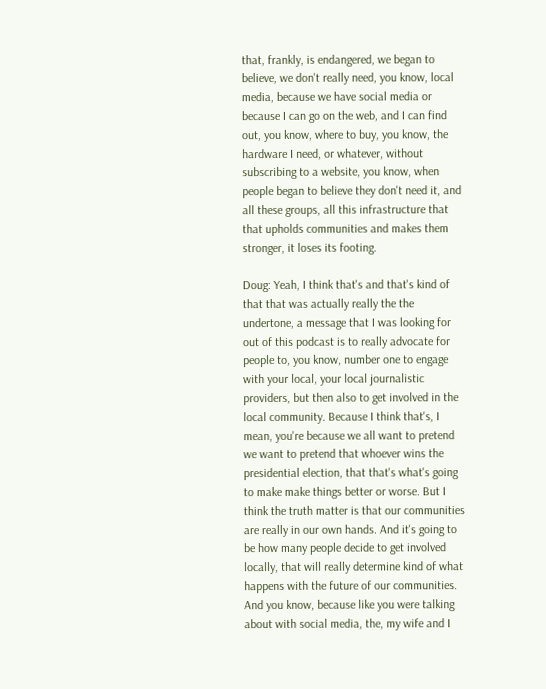that, frankly, is endangered, we began to believe, we don't really need, you know, local media, because we have social media or because I can go on the web, and I can find out, you know, where to buy, you know, the hardware I need, or whatever, without subscribing to a website, you know, when people began to believe they don't need it, and all these groups, all this infrastructure that that upholds communities and makes them stronger, it loses its footing.

Doug: Yeah, I think that's and that's kind of that that was actually really the the undertone, a message that I was looking for out of this podcast is to really advocate for people to, you know, number one to engage with your local, your local journalistic providers, but then also to get involved in the local community. Because I think that's, I mean, you're because we all want to pretend we want to pretend that whoever wins the presidential election, that that's what's going to make make things better or worse. But I think the truth matter is that our communities are really in our own hands. And it's going to be how many people decide to get involved locally, that will really determine kind of what happens with the future of our communities. And you know, because like you were talking about with social media, the, my wife and I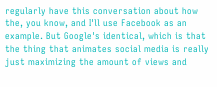regularly have this conversation about how the, you know, and I'll use Facebook as an example. But Google's identical, which is that the thing that animates social media is really just maximizing the amount of views and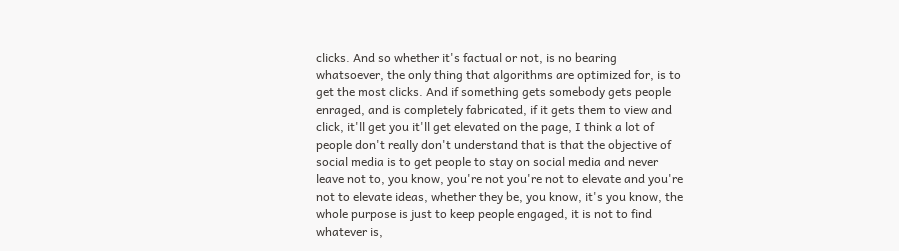clicks. And so whether it's factual or not, is no bearing whatsoever, the only thing that algorithms are optimized for, is to get the most clicks. And if something gets somebody gets people enraged, and is completely fabricated, if it gets them to view and click, it'll get you it'll get elevated on the page, I think a lot of people don't really don't understand that is that the objective of social media is to get people to stay on social media and never leave not to, you know, you're not you're not to elevate and you're not to elevate ideas, whether they be, you know, it's you know, the whole purpose is just to keep people engaged, it is not to find whatever is,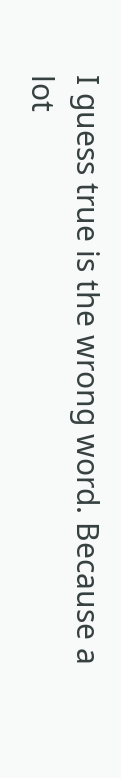I guess true is the wrong word. Because a lot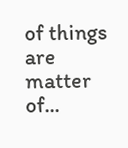of things are matter of...